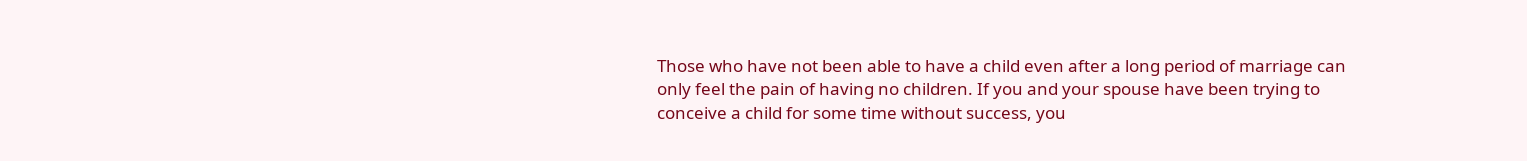Those who have not been able to have a child even after a long period of marriage can only feel the pain of having no children. If you and your spouse have been trying to conceive a child for some time without success, you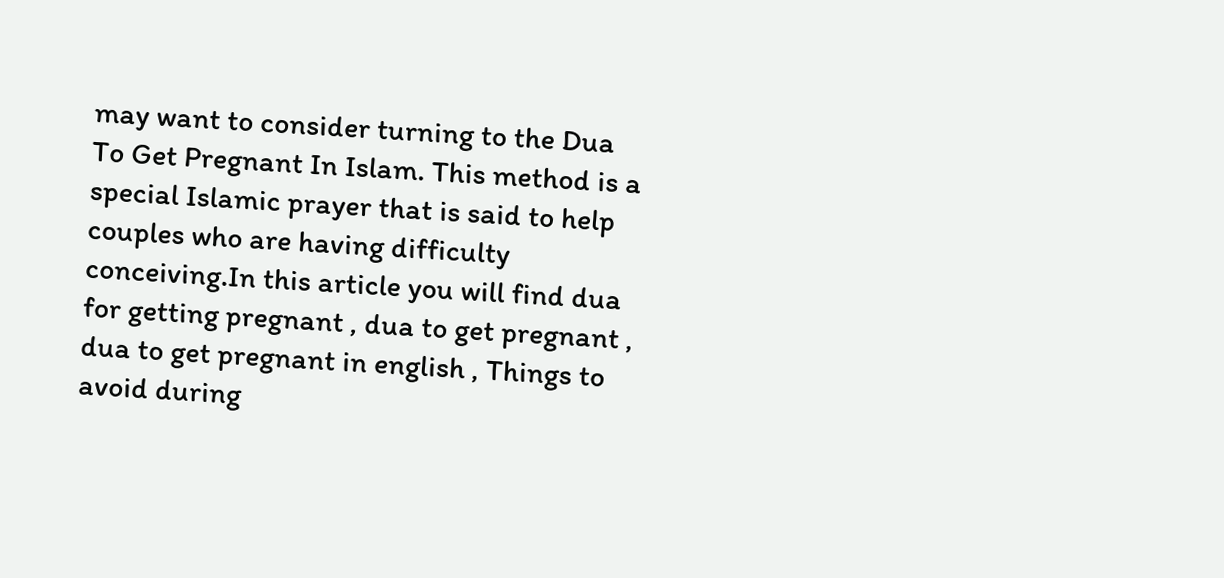may want to consider turning to the Dua To Get Pregnant In Islam. This method is a special Islamic prayer that is said to help couples who are having difficulty conceiving.In this article you will find dua for getting pregnant , dua to get pregnant , dua to get pregnant in english , Things to avoid during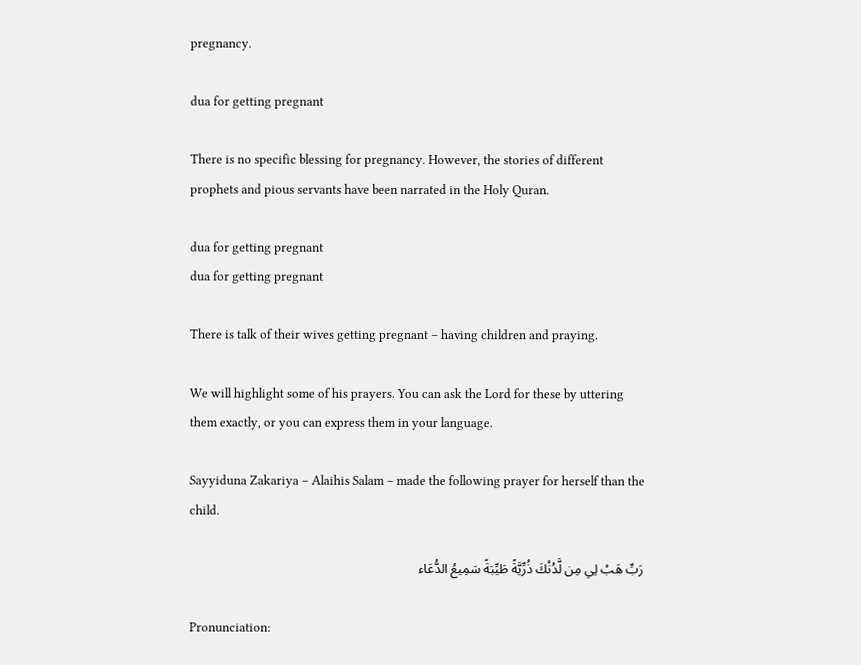pregnancy.

dua for getting pregnant

There is no specific blessing for pregnancy. However, the stories of different prophets and pious servants have been narrated in the Holy Quran.

dua for getting pregnant
dua for getting pregnant

There is talk of their wives getting pregnant – having children and praying.

We will highlight some of his prayers. You can ask the Lord for these by uttering them exactly, or you can express them in your language.

Sayyiduna Zakariya – Alaihis Salam – made the following prayer for herself than the child.

رَبِّ هَبْ لِي مِن لَّدُنْكَ ذُرِّيَّةً طَيِّبَةً سَمِيعُ الدُّعَاء

Pronunciation: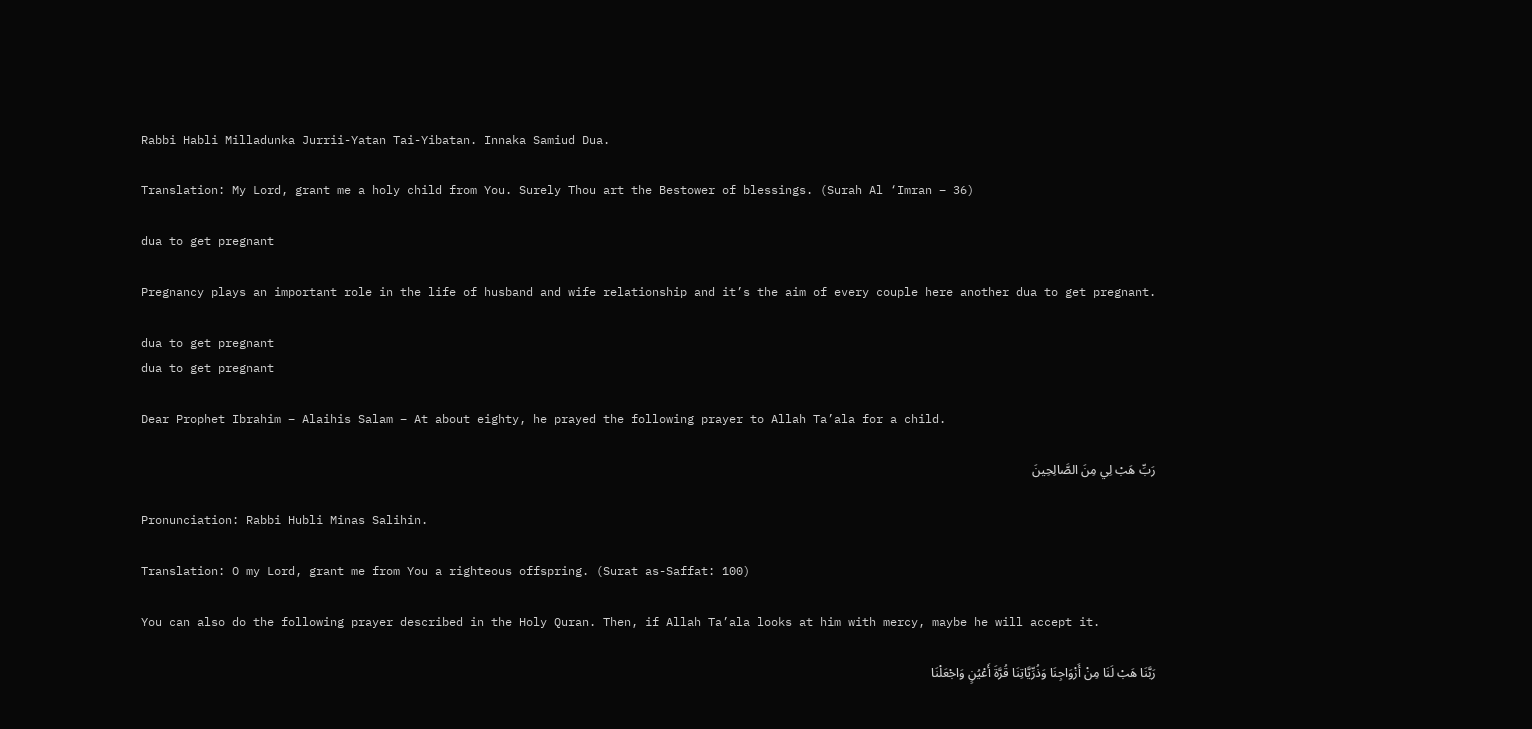Rabbi Habli Milladunka Jurrii-Yatan Tai-Yibatan. Innaka Samiud Dua.

Translation: My Lord, grant me a holy child from You. Surely Thou art the Bestower of blessings. (Surah Al ‘Imran – 36)

dua to get pregnant

Pregnancy plays an important role in the life of husband and wife relationship and it’s the aim of every couple here another dua to get pregnant.

dua to get pregnant
dua to get pregnant

Dear Prophet Ibrahim – Alaihis Salam – At about eighty, he prayed the following prayer to Allah Ta’ala for a child.

رَبِّ هَبْ لِي مِنَ الصَّالِحِينَ

Pronunciation: Rabbi Hubli Minas Salihin.

Translation: O my Lord, grant me from You a righteous offspring. (Surat as-Saffat: 100)

You can also do the following prayer described in the Holy Quran. Then, if Allah Ta’ala looks at him with mercy, maybe he will accept it.

رَبَّنَا هَبْ لَنَا مِنْ أَزْوَاجِنَا وَذُرِّيَّاتِنَا قُرَّةَ أَعْيُنٍ وَاجْعَلْنَا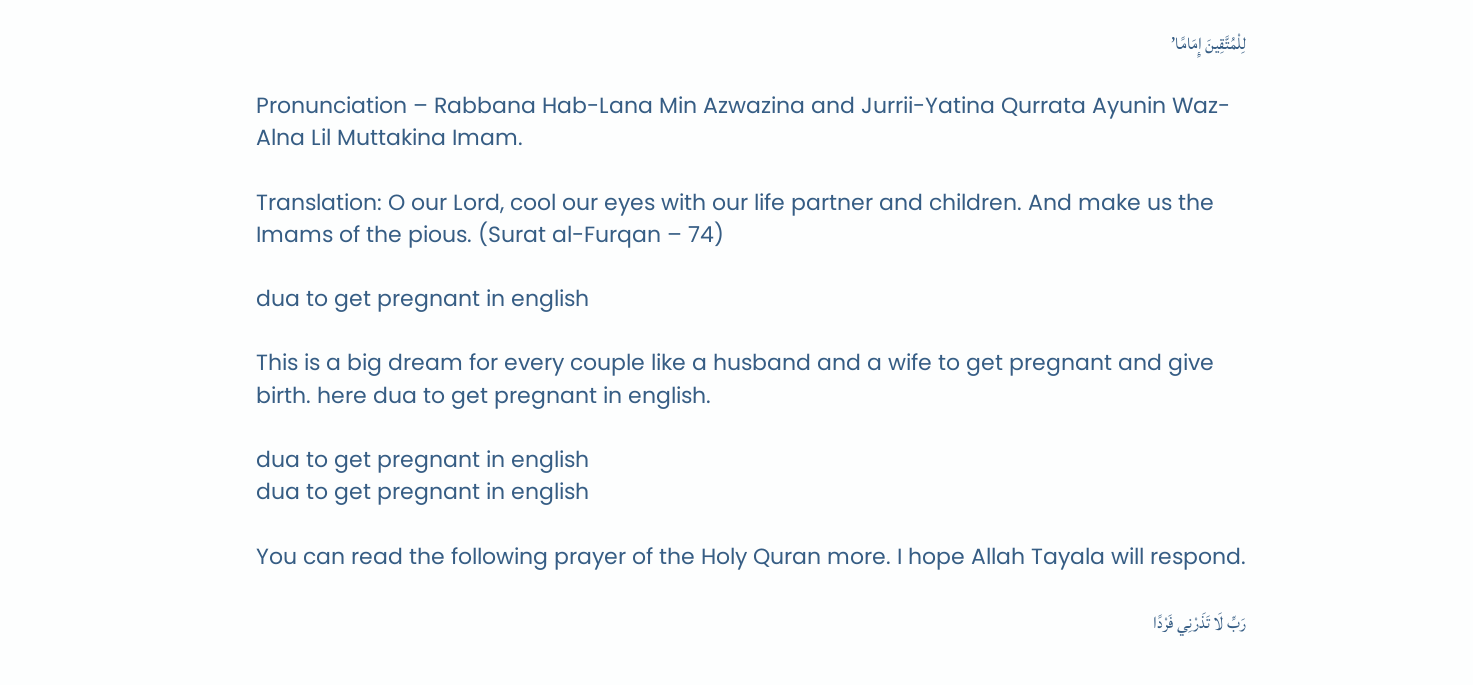لِلْمُتَّقِينَ إِمَامًا’

Pronunciation – Rabbana Hab-Lana Min Azwazina and Jurrii-Yatina Qurrata Ayunin Waz-Alna Lil Muttakina Imam.

Translation: O our Lord, cool our eyes with our life partner and children. And make us the Imams of the pious. (Surat al-Furqan – 74)

dua to get pregnant in english

This is a big dream for every couple like a husband and a wife to get pregnant and give birth. here dua to get pregnant in english.

dua to get pregnant in english
dua to get pregnant in english

You can read the following prayer of the Holy Quran more. I hope Allah Tayala will respond.

رَبِّ لَا تَذَرْنِي فَرْدًا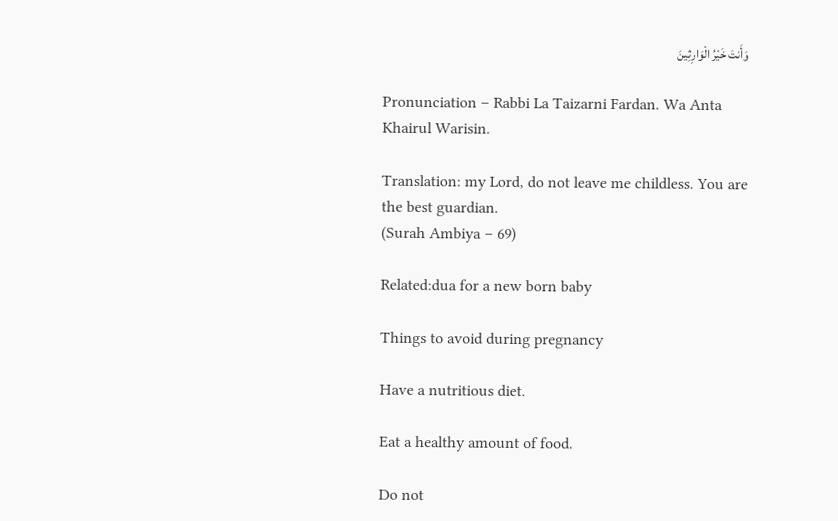وَأَنتَ خَيْرُ الْوَارِثِينَ

Pronunciation – Rabbi La Taizarni Fardan. Wa Anta Khairul Warisin.

Translation: my Lord, do not leave me childless. You are the best guardian.
(Surah Ambiya – 69)

Related:dua for a new born baby

Things to avoid during pregnancy

Have a nutritious diet.

Eat a healthy amount of food.

Do not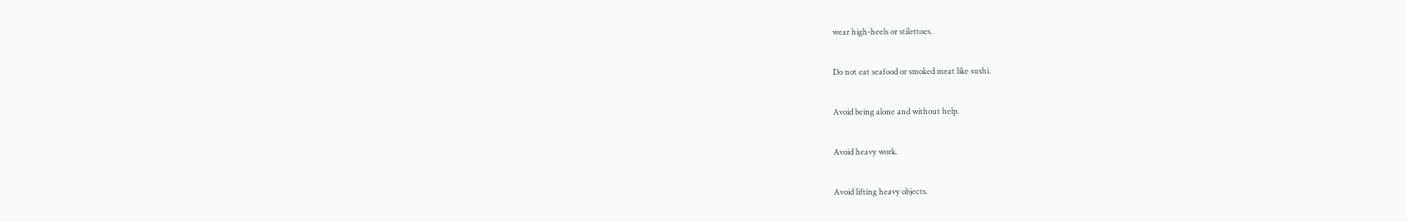wear high-heels or stilettoes.

Do not eat seafood or smoked meat like sushi.

Avoid being alone and without help.

Avoid heavy work.

Avoid lifting heavy objects.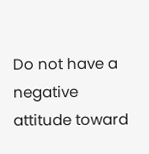Do not have a negative attitude toward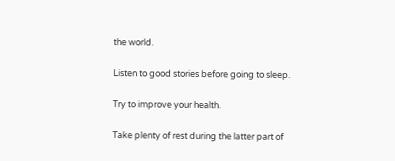the world.

Listen to good stories before going to sleep.

Try to improve your health.

Take plenty of rest during the latter part of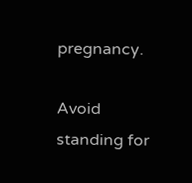pregnancy.

Avoid standing for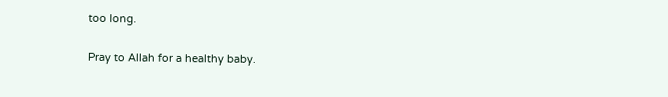too long.

Pray to Allah for a healthy baby.